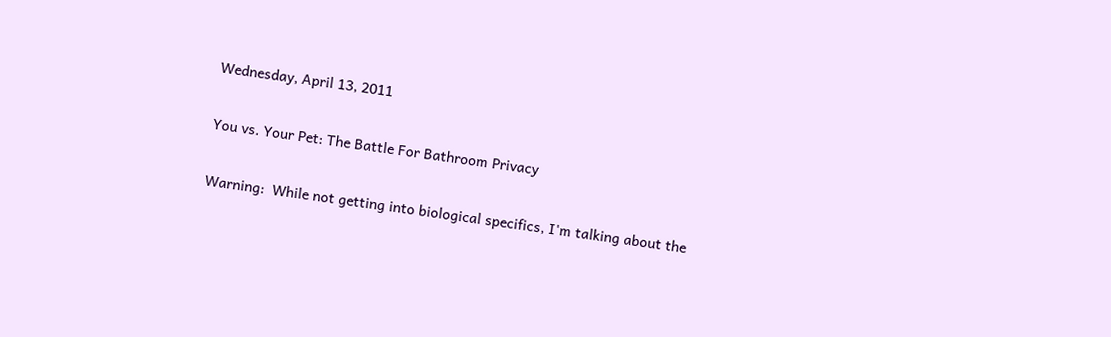Wednesday, April 13, 2011

You vs. Your Pet: The Battle For Bathroom Privacy

Warning:  While not getting into biological specifics, I'm talking about the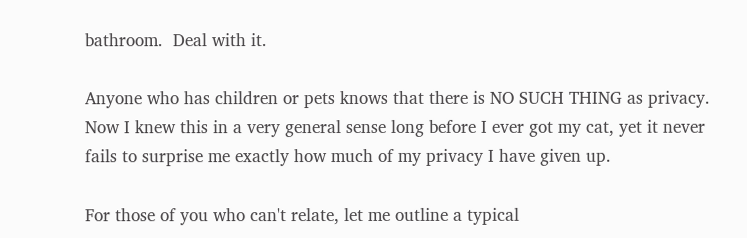bathroom.  Deal with it.

Anyone who has children or pets knows that there is NO SUCH THING as privacy.  Now I knew this in a very general sense long before I ever got my cat, yet it never fails to surprise me exactly how much of my privacy I have given up.

For those of you who can't relate, let me outline a typical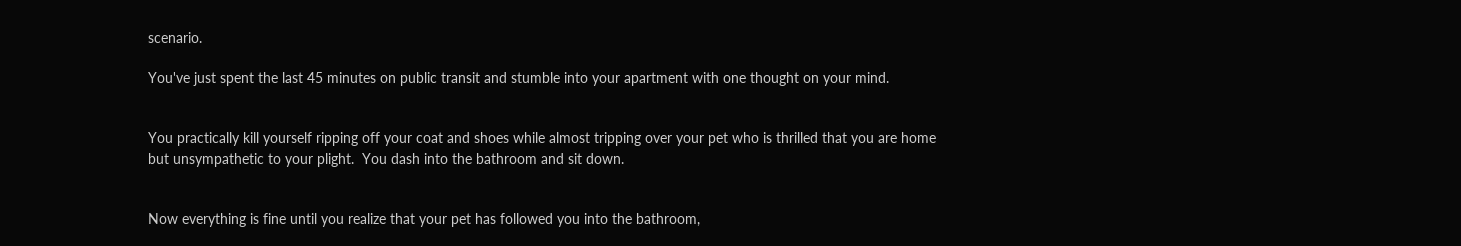scenario.

You've just spent the last 45 minutes on public transit and stumble into your apartment with one thought on your mind.


You practically kill yourself ripping off your coat and shoes while almost tripping over your pet who is thrilled that you are home but unsympathetic to your plight.  You dash into the bathroom and sit down.


Now everything is fine until you realize that your pet has followed you into the bathroom,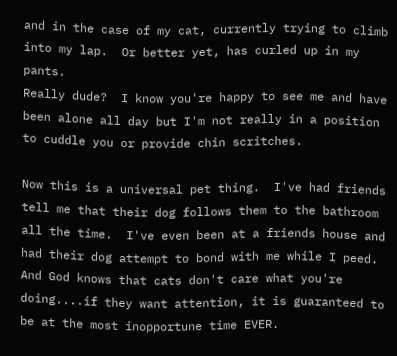and in the case of my cat, currently trying to climb into my lap.  Or better yet, has curled up in my pants.
Really dude?  I know you're happy to see me and have been alone all day but I'm not really in a position to cuddle you or provide chin scritches.

Now this is a universal pet thing.  I've had friends tell me that their dog follows them to the bathroom all the time.  I've even been at a friends house and had their dog attempt to bond with me while I peed.  And God knows that cats don't care what you're doing....if they want attention, it is guaranteed to be at the most inopportune time EVER.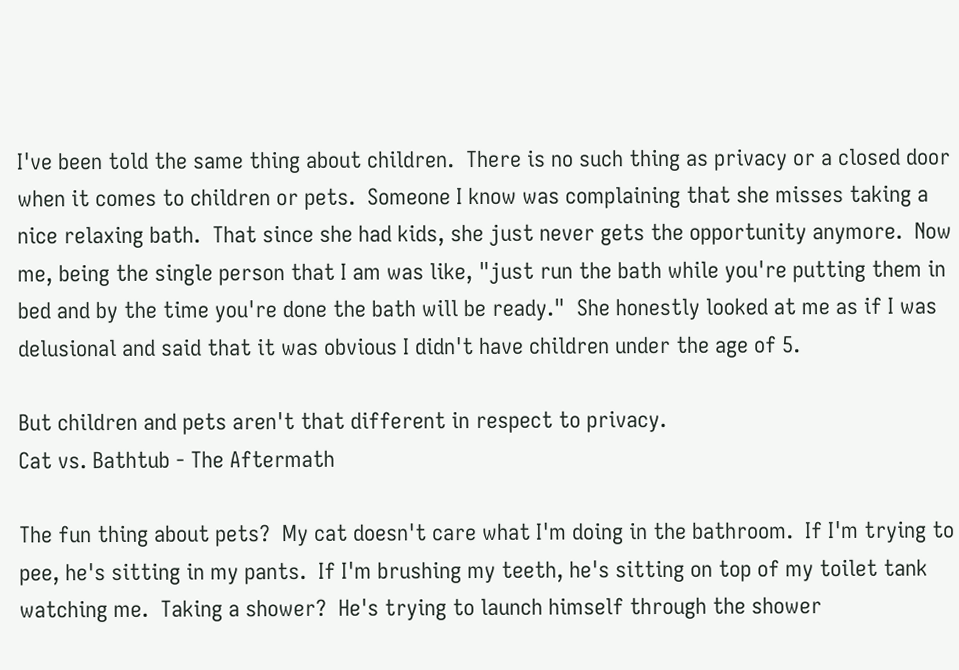I've been told the same thing about children.  There is no such thing as privacy or a closed door when it comes to children or pets.  Someone I know was complaining that she misses taking a nice relaxing bath.  That since she had kids, she just never gets the opportunity anymore.  Now me, being the single person that I am was like, "just run the bath while you're putting them in bed and by the time you're done the bath will be ready."  She honestly looked at me as if I was delusional and said that it was obvious I didn't have children under the age of 5.

But children and pets aren't that different in respect to privacy.
Cat vs. Bathtub - The Aftermath

The fun thing about pets?  My cat doesn't care what I'm doing in the bathroom.  If I'm trying to pee, he's sitting in my pants.  If I'm brushing my teeth, he's sitting on top of my toilet tank watching me.  Taking a shower?  He's trying to launch himself through the shower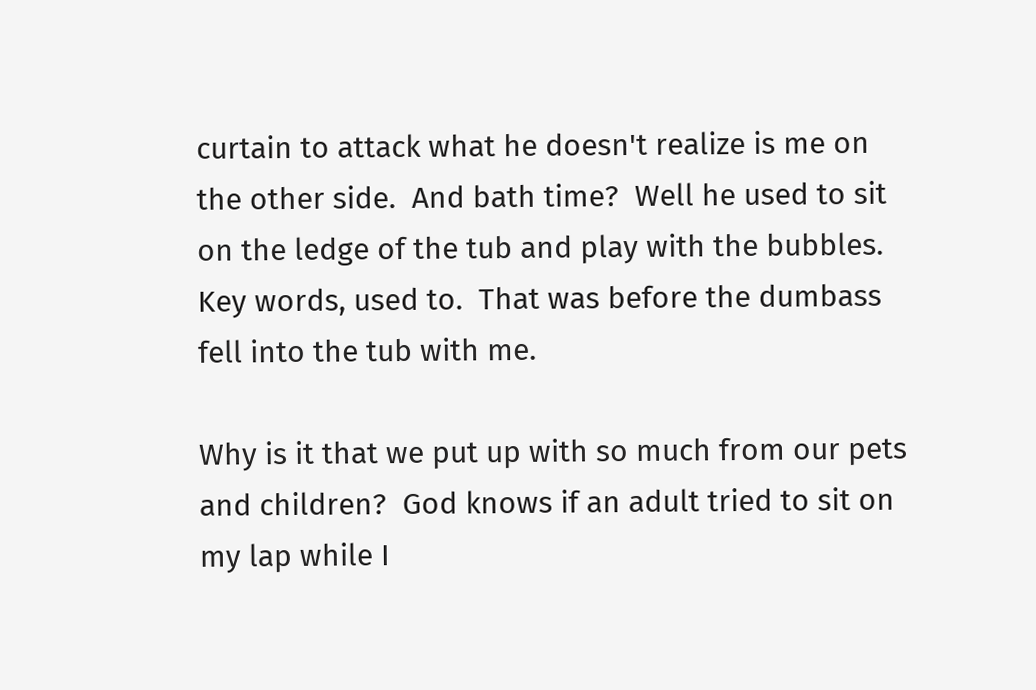curtain to attack what he doesn't realize is me on  the other side.  And bath time?  Well he used to sit on the ledge of the tub and play with the bubbles.  Key words, used to.  That was before the dumbass fell into the tub with me.

Why is it that we put up with so much from our pets and children?  God knows if an adult tried to sit on my lap while I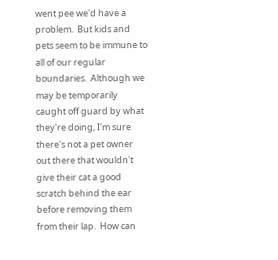went pee we'd have a problem.  But kids and pets seem to be immune to all of our regular boundaries.  Although we may be temporarily caught off guard by what they're doing, I'm sure there's not a pet owner out there that wouldn't give their cat a good scratch behind the ear before removing them from their lap.  How can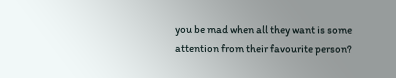you be mad when all they want is some attention from their favourite person?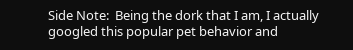Side Note:  Being the dork that I am, I actually googled this popular pet behavior and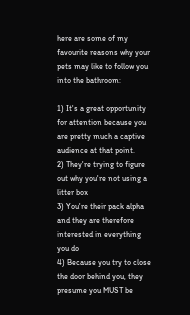here are some of my favourite reasons why your pets may like to follow you into the bathroom:

1) It's a great opportunity for attention because you are pretty much a captive audience at that point.
2) They're trying to figure out why you're not using a litter box
3) You're their pack alpha and they are therefore interested in everything you do
4) Because you try to close the door behind you, they presume you MUST be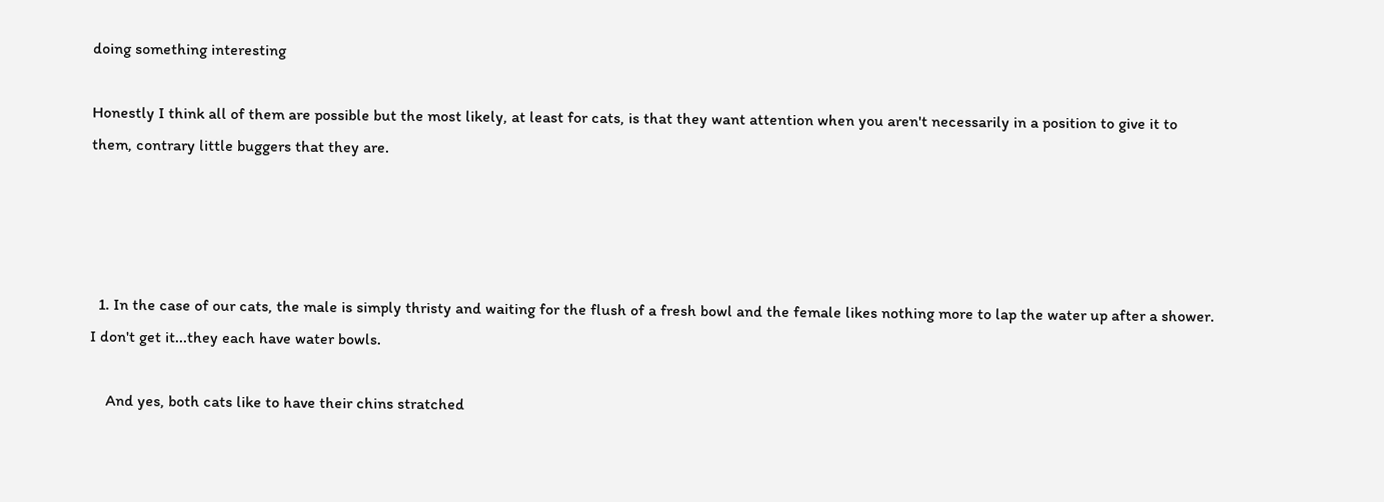doing something interesting

Honestly I think all of them are possible but the most likely, at least for cats, is that they want attention when you aren't necessarily in a position to give it to them, contrary little buggers that they are.




  1. In the case of our cats, the male is simply thristy and waiting for the flush of a fresh bowl and the female likes nothing more to lap the water up after a shower. I don't get it...they each have water bowls.

    And yes, both cats like to have their chins stratched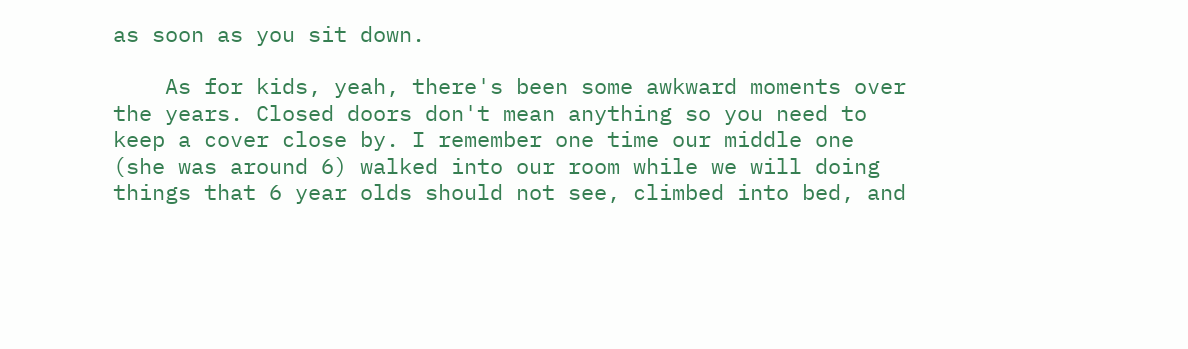as soon as you sit down.

    As for kids, yeah, there's been some awkward moments over the years. Closed doors don't mean anything so you need to keep a cover close by. I remember one time our middle one (she was around 6) walked into our room while we will doing things that 6 year olds should not see, climbed into bed, and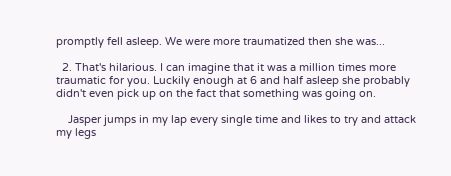promptly fell asleep. We were more traumatized then she was...

  2. That's hilarious. I can imagine that it was a million times more traumatic for you. Luckily enough at 6 and half asleep she probably didn't even pick up on the fact that something was going on.

    Jasper jumps in my lap every single time and likes to try and attack my legs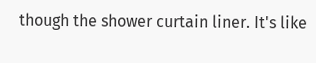though the shower curtain liner. It's like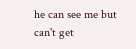he can see me but can't get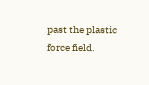past the plastic force field.